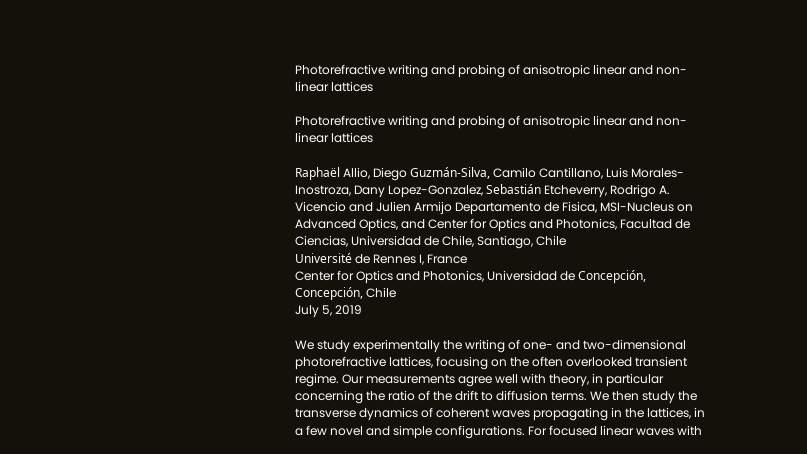Photorefractive writing and probing of anisotropic linear and non-linear lattices

Photorefractive writing and probing of anisotropic linear and non-linear lattices

Raphaël Allio, Diego Guzmán-Silva, Camilo Cantillano, Luis Morales-Inostroza, Dany Lopez-Gonzalez, Sebastián Etcheverry, Rodrigo A. Vicencio and Julien Armijo Departamento de Fisica, MSI-Nucleus on Advanced Optics, and Center for Optics and Photonics, Facultad de Ciencias, Universidad de Chile, Santiago, Chile
Université de Rennes I, France
Center for Optics and Photonics, Universidad de Concepción, Concepción, Chile
July 5, 2019

We study experimentally the writing of one- and two-dimensional photorefractive lattices, focusing on the often overlooked transient regime. Our measurements agree well with theory, in particular concerning the ratio of the drift to diffusion terms. We then study the transverse dynamics of coherent waves propagating in the lattices, in a few novel and simple configurations. For focused linear waves with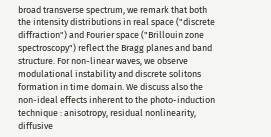broad transverse spectrum, we remark that both the intensity distributions in real space ("discrete diffraction") and Fourier space ("Brillouin zone spectroscopy") reflect the Bragg planes and band structure. For non-linear waves, we observe modulational instability and discrete solitons formation in time domain. We discuss also the non-ideal effects inherent to the photo-induction technique : anisotropy, residual nonlinearity, diffusive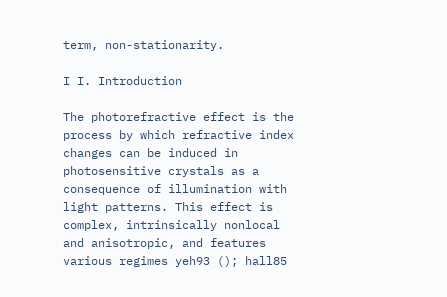term, non-stationarity.

I I. Introduction

The photorefractive effect is the process by which refractive index changes can be induced in photosensitive crystals as a consequence of illumination with light patterns. This effect is complex, intrinsically nonlocal and anisotropic, and features various regimes yeh93 (); hall85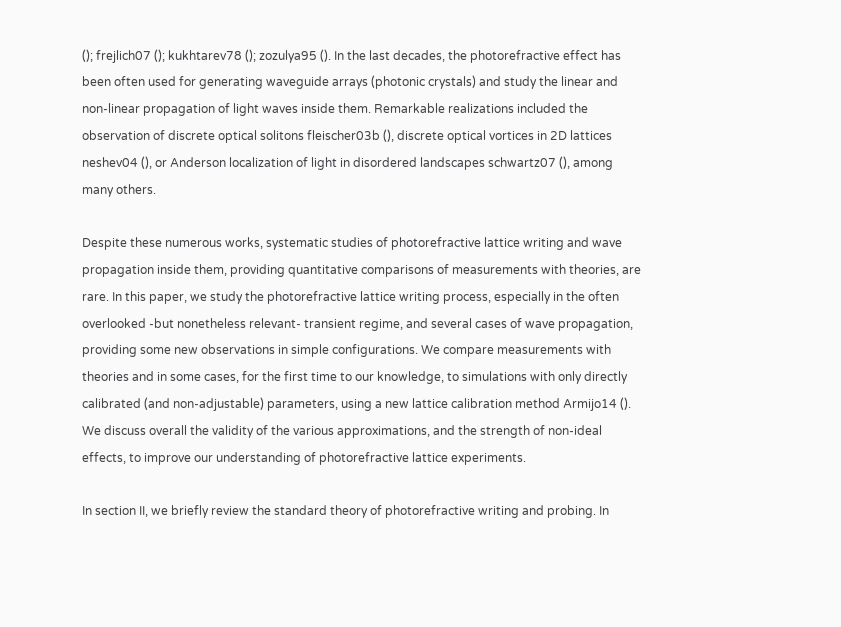(); frejlich07 (); kukhtarev78 (); zozulya95 (). In the last decades, the photorefractive effect has been often used for generating waveguide arrays (photonic crystals) and study the linear and non-linear propagation of light waves inside them. Remarkable realizations included the observation of discrete optical solitons fleischer03b (), discrete optical vortices in 2D lattices neshev04 (), or Anderson localization of light in disordered landscapes schwartz07 (), among many others.

Despite these numerous works, systematic studies of photorefractive lattice writing and wave propagation inside them, providing quantitative comparisons of measurements with theories, are rare. In this paper, we study the photorefractive lattice writing process, especially in the often overlooked -but nonetheless relevant- transient regime, and several cases of wave propagation, providing some new observations in simple configurations. We compare measurements with theories and in some cases, for the first time to our knowledge, to simulations with only directly calibrated (and non-adjustable) parameters, using a new lattice calibration method Armijo14 (). We discuss overall the validity of the various approximations, and the strength of non-ideal effects, to improve our understanding of photorefractive lattice experiments.

In section II, we briefly review the standard theory of photorefractive writing and probing. In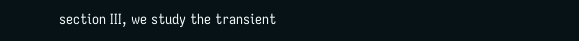section III, we study the transient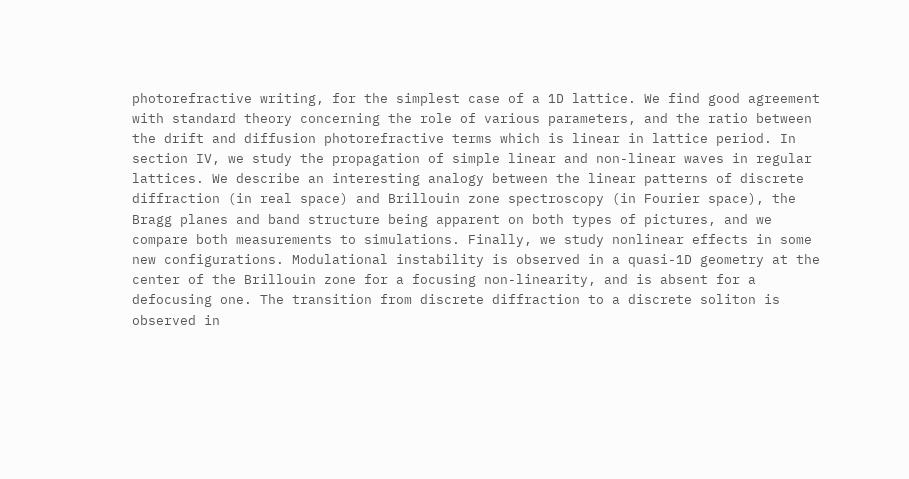photorefractive writing, for the simplest case of a 1D lattice. We find good agreement with standard theory concerning the role of various parameters, and the ratio between the drift and diffusion photorefractive terms which is linear in lattice period. In section IV, we study the propagation of simple linear and non-linear waves in regular lattices. We describe an interesting analogy between the linear patterns of discrete diffraction (in real space) and Brillouin zone spectroscopy (in Fourier space), the Bragg planes and band structure being apparent on both types of pictures, and we compare both measurements to simulations. Finally, we study nonlinear effects in some new configurations. Modulational instability is observed in a quasi-1D geometry at the center of the Brillouin zone for a focusing non-linearity, and is absent for a defocusing one. The transition from discrete diffraction to a discrete soliton is observed in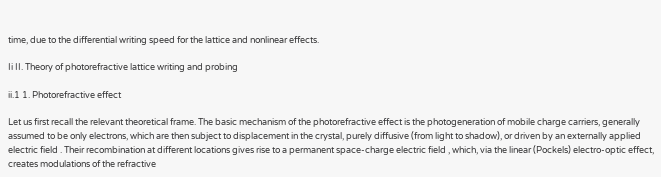time, due to the differential writing speed for the lattice and nonlinear effects.

Ii II. Theory of photorefractive lattice writing and probing

ii.1 1. Photorefractive effect

Let us first recall the relevant theoretical frame. The basic mechanism of the photorefractive effect is the photogeneration of mobile charge carriers, generally assumed to be only electrons, which are then subject to displacement in the crystal, purely diffusive (from light to shadow), or driven by an externally applied electric field . Their recombination at different locations gives rise to a permanent space-charge electric field , which, via the linear (Pockels) electro-optic effect, creates modulations of the refractive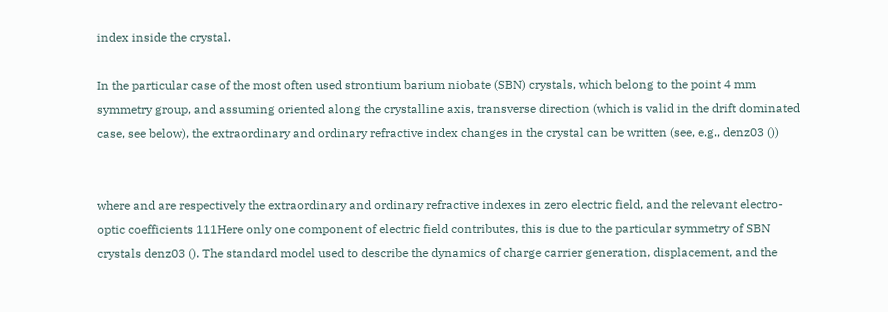index inside the crystal.

In the particular case of the most often used strontium barium niobate (SBN) crystals, which belong to the point 4 mm symmetry group, and assuming oriented along the crystalline axis, transverse direction (which is valid in the drift dominated case, see below), the extraordinary and ordinary refractive index changes in the crystal can be written (see, e.g., denz03 ())


where and are respectively the extraordinary and ordinary refractive indexes in zero electric field, and the relevant electro-optic coefficients 111Here only one component of electric field contributes, this is due to the particular symmetry of SBN crystals denz03 (). The standard model used to describe the dynamics of charge carrier generation, displacement, and the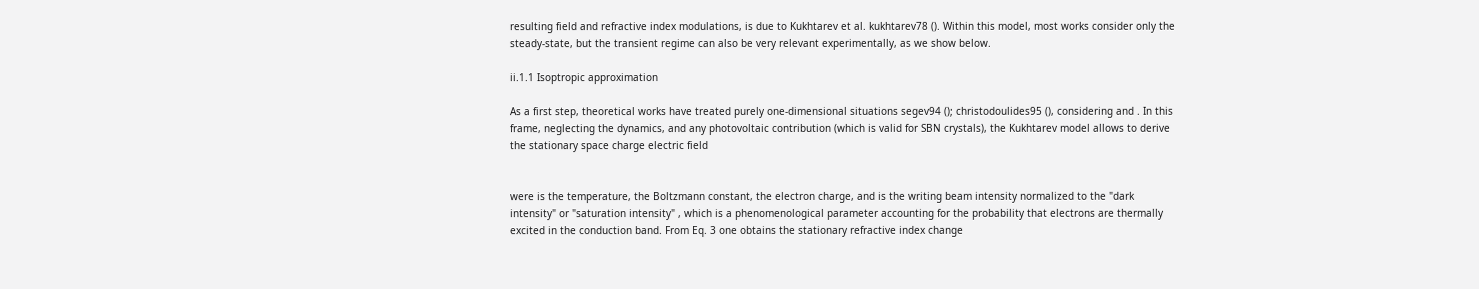resulting field and refractive index modulations, is due to Kukhtarev et al. kukhtarev78 (). Within this model, most works consider only the steady-state, but the transient regime can also be very relevant experimentally, as we show below.

ii.1.1 Isoptropic approximation

As a first step, theoretical works have treated purely one-dimensional situations segev94 (); christodoulides95 (), considering and . In this frame, neglecting the dynamics, and any photovoltaic contribution (which is valid for SBN crystals), the Kukhtarev model allows to derive the stationary space charge electric field


were is the temperature, the Boltzmann constant, the electron charge, and is the writing beam intensity normalized to the "dark intensity" or "saturation intensity" , which is a phenomenological parameter accounting for the probability that electrons are thermally excited in the conduction band. From Eq. 3 one obtains the stationary refractive index change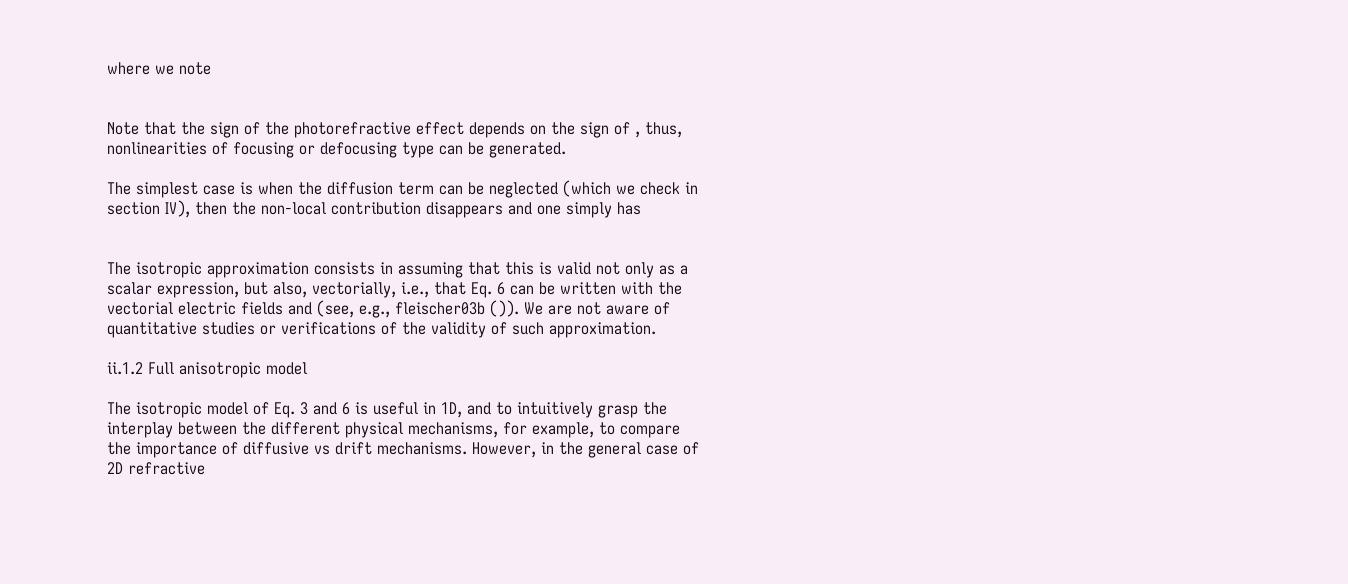where we note


Note that the sign of the photorefractive effect depends on the sign of , thus, nonlinearities of focusing or defocusing type can be generated.

The simplest case is when the diffusion term can be neglected (which we check in section IV), then the non-local contribution disappears and one simply has


The isotropic approximation consists in assuming that this is valid not only as a scalar expression, but also, vectorially, i.e., that Eq. 6 can be written with the vectorial electric fields and (see, e.g., fleischer03b ()). We are not aware of quantitative studies or verifications of the validity of such approximation.

ii.1.2 Full anisotropic model

The isotropic model of Eq. 3 and 6 is useful in 1D, and to intuitively grasp the interplay between the different physical mechanisms, for example, to compare the importance of diffusive vs drift mechanisms. However, in the general case of 2D refractive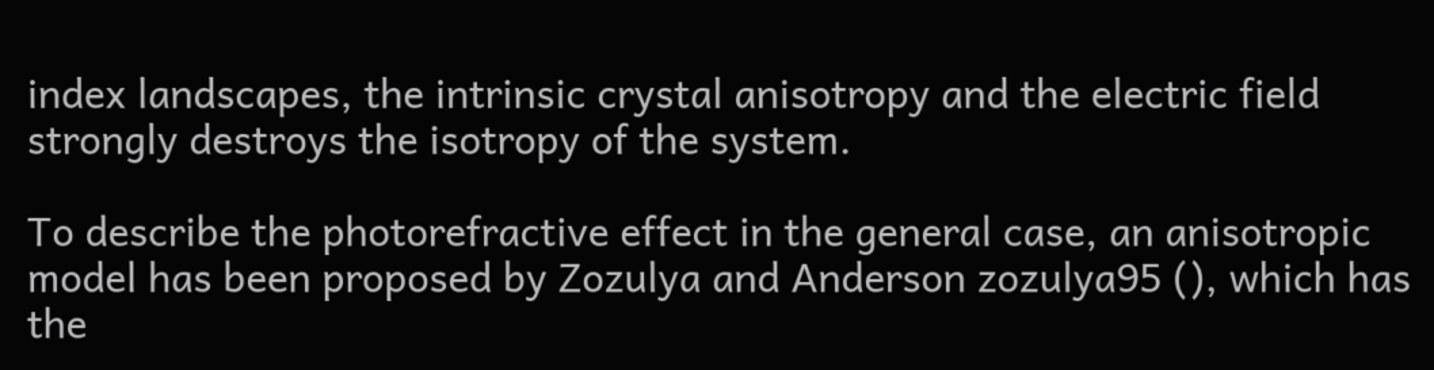index landscapes, the intrinsic crystal anisotropy and the electric field strongly destroys the isotropy of the system.

To describe the photorefractive effect in the general case, an anisotropic model has been proposed by Zozulya and Anderson zozulya95 (), which has the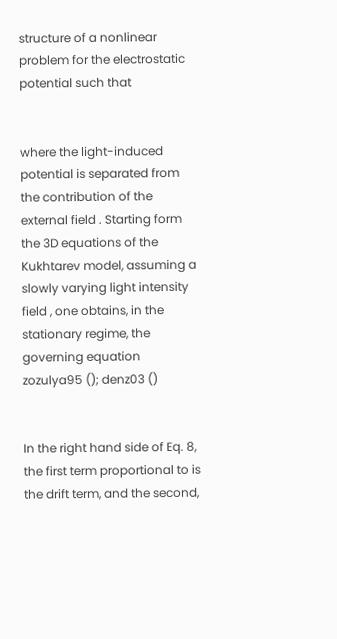structure of a nonlinear problem for the electrostatic potential such that


where the light-induced potential is separated from the contribution of the external field . Starting form the 3D equations of the Kukhtarev model, assuming a slowly varying light intensity field , one obtains, in the stationary regime, the governing equation zozulya95 (); denz03 ()


In the right hand side of Eq. 8, the first term proportional to is the drift term, and the second,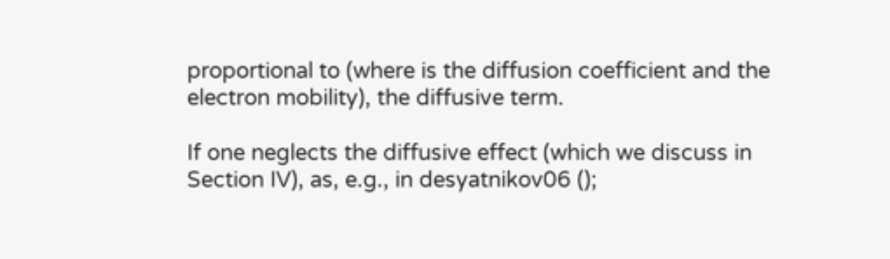proportional to (where is the diffusion coefficient and the electron mobility), the diffusive term.

If one neglects the diffusive effect (which we discuss in Section IV), as, e.g., in desyatnikov06 ();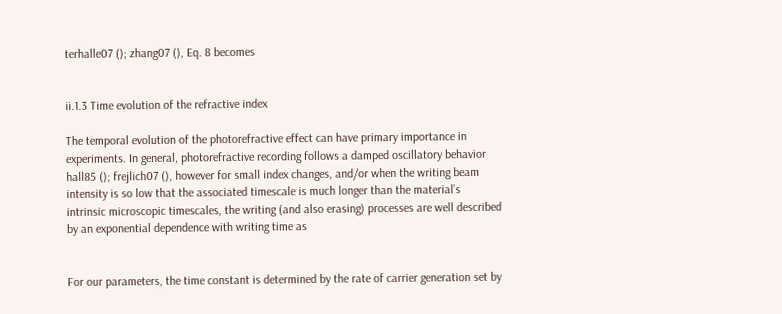terhalle07 (); zhang07 (), Eq. 8 becomes


ii.1.3 Time evolution of the refractive index

The temporal evolution of the photorefractive effect can have primary importance in experiments. In general, photorefractive recording follows a damped oscillatory behavior hall85 (); frejlich07 (), however for small index changes, and/or when the writing beam intensity is so low that the associated timescale is much longer than the material’s intrinsic microscopic timescales, the writing (and also erasing) processes are well described by an exponential dependence with writing time as


For our parameters, the time constant is determined by the rate of carrier generation set by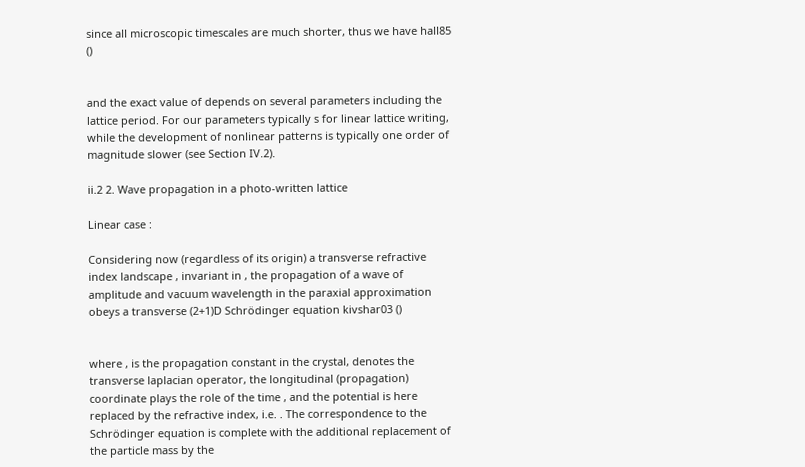since all microscopic timescales are much shorter, thus we have hall85 ()


and the exact value of depends on several parameters including the lattice period. For our parameters typically s for linear lattice writing, while the development of nonlinear patterns is typically one order of magnitude slower (see Section IV.2).

ii.2 2. Wave propagation in a photo-written lattice

Linear case :

Considering now (regardless of its origin) a transverse refractive index landscape , invariant in , the propagation of a wave of amplitude and vacuum wavelength in the paraxial approximation obeys a transverse (2+1)D Schrödinger equation kivshar03 ()


where , is the propagation constant in the crystal, denotes the transverse laplacian operator, the longitudinal (propagation) coordinate plays the role of the time , and the potential is here replaced by the refractive index, i.e. . The correspondence to the Schrödinger equation is complete with the additional replacement of the particle mass by the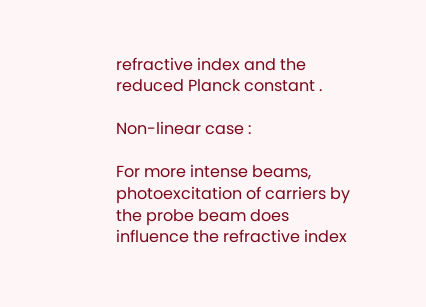refractive index and the reduced Planck constant .

Non-linear case :

For more intense beams, photoexcitation of carriers by the probe beam does influence the refractive index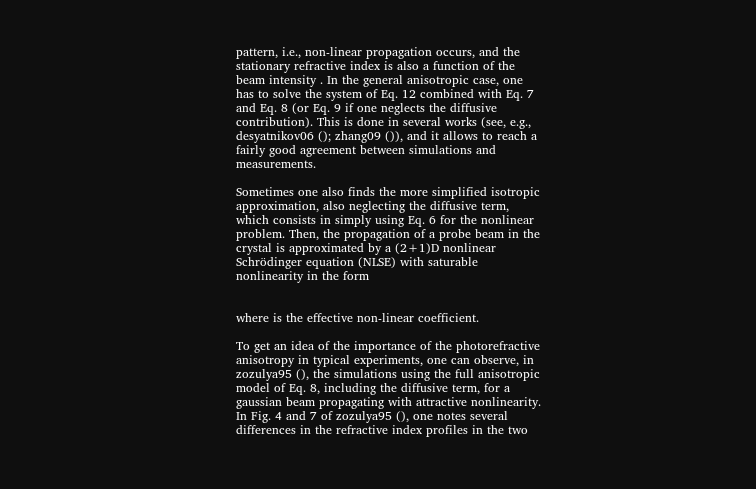pattern, i.e., non-linear propagation occurs, and the stationary refractive index is also a function of the beam intensity . In the general anisotropic case, one has to solve the system of Eq. 12 combined with Eq. 7 and Eq. 8 (or Eq. 9 if one neglects the diffusive contribution). This is done in several works (see, e.g., desyatnikov06 (); zhang09 ()), and it allows to reach a fairly good agreement between simulations and measurements.

Sometimes one also finds the more simplified isotropic approximation, also neglecting the diffusive term, which consists in simply using Eq. 6 for the nonlinear problem. Then, the propagation of a probe beam in the crystal is approximated by a (2+1)D nonlinear Schrödinger equation (NLSE) with saturable nonlinearity in the form


where is the effective non-linear coefficient.

To get an idea of the importance of the photorefractive anisotropy in typical experiments, one can observe, in zozulya95 (), the simulations using the full anisotropic model of Eq. 8, including the diffusive term, for a gaussian beam propagating with attractive nonlinearity. In Fig. 4 and 7 of zozulya95 (), one notes several differences in the refractive index profiles in the two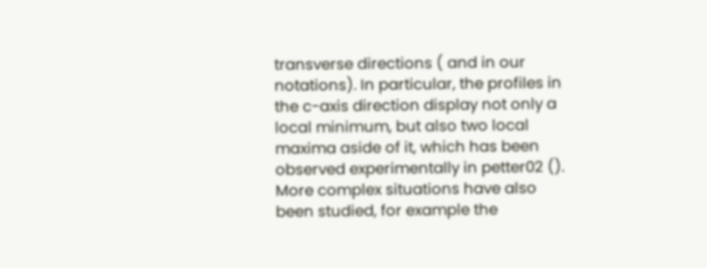transverse directions ( and in our notations). In particular, the profiles in the c-axis direction display not only a local minimum, but also two local maxima aside of it, which has been observed experimentally in petter02 (). More complex situations have also been studied, for example the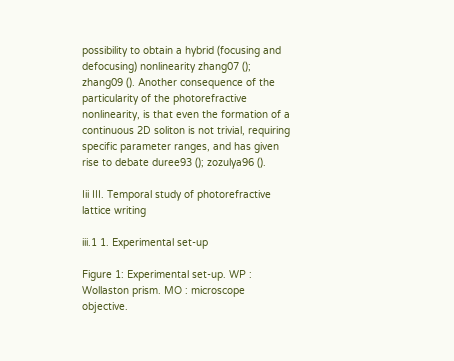possibility to obtain a hybrid (focusing and defocusing) nonlinearity zhang07 (); zhang09 (). Another consequence of the particularity of the photorefractive nonlinearity, is that even the formation of a continuous 2D soliton is not trivial, requiring specific parameter ranges, and has given rise to debate duree93 (); zozulya96 ().

Iii III. Temporal study of photorefractive lattice writing

iii.1 1. Experimental set-up

Figure 1: Experimental set-up. WP : Wollaston prism. MO : microscope objective.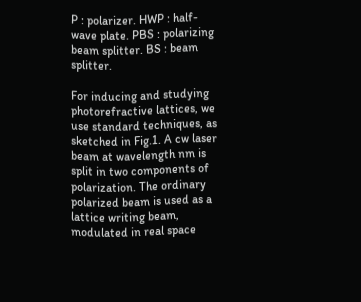P : polarizer. HWP : half-wave plate. PBS : polarizing beam splitter. BS : beam splitter.

For inducing and studying photorefractive lattices, we use standard techniques, as sketched in Fig.1. A cw laser beam at wavelength nm is split in two components of polarization. The ordinary polarized beam is used as a lattice writing beam, modulated in real space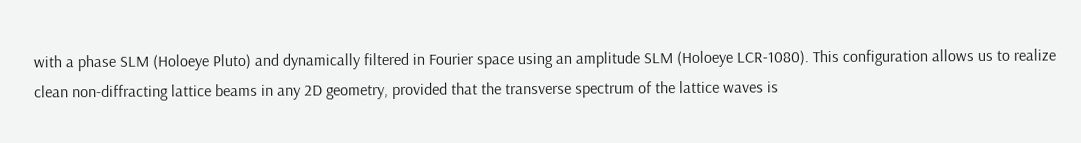with a phase SLM (Holoeye Pluto) and dynamically filtered in Fourier space using an amplitude SLM (Holoeye LCR-1080). This configuration allows us to realize clean non-diffracting lattice beams in any 2D geometry, provided that the transverse spectrum of the lattice waves is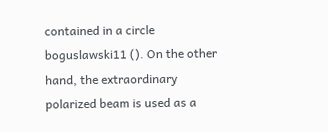contained in a circle boguslawski11 (). On the other hand, the extraordinary polarized beam is used as a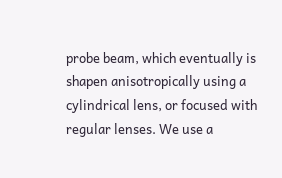probe beam, which eventually is shapen anisotropically using a cylindrical lens, or focused with regular lenses. We use a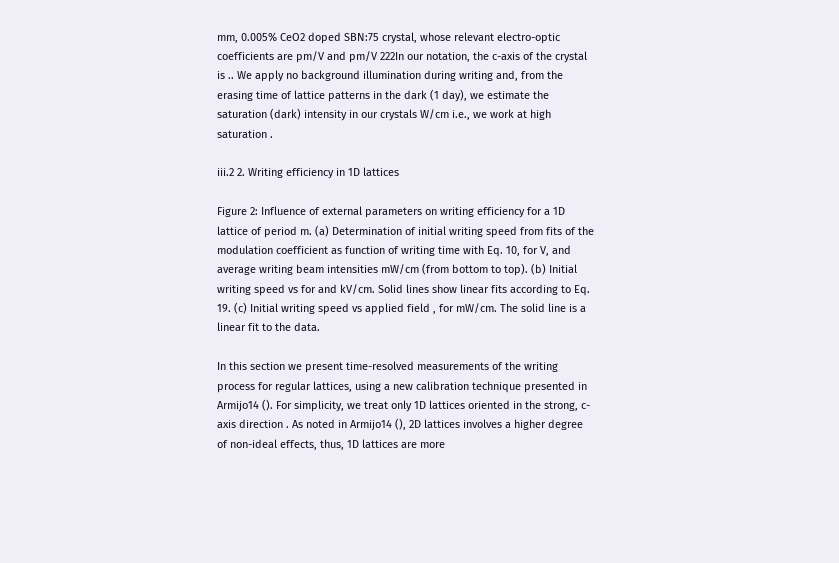mm, 0.005% CeO2 doped SBN:75 crystal, whose relevant electro-optic coefficients are pm/V and pm/V 222In our notation, the c-axis of the crystal is .. We apply no background illumination during writing and, from the erasing time of lattice patterns in the dark (1 day), we estimate the saturation (dark) intensity in our crystals W/cm i.e., we work at high saturation .

iii.2 2. Writing efficiency in 1D lattices

Figure 2: Influence of external parameters on writing efficiency for a 1D lattice of period m. (a) Determination of initial writing speed from fits of the modulation coefficient as function of writing time with Eq. 10, for V, and average writing beam intensities mW/cm (from bottom to top). (b) Initial writing speed vs for and kV/cm. Solid lines show linear fits according to Eq. 19. (c) Initial writing speed vs applied field , for mW/cm. The solid line is a linear fit to the data.

In this section we present time-resolved measurements of the writing process for regular lattices, using a new calibration technique presented in Armijo14 (). For simplicity, we treat only 1D lattices oriented in the strong, c-axis direction . As noted in Armijo14 (), 2D lattices involves a higher degree of non-ideal effects, thus, 1D lattices are more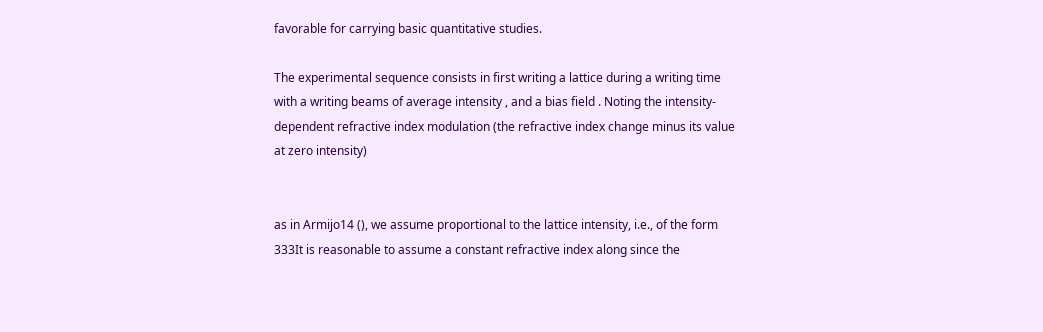favorable for carrying basic quantitative studies.

The experimental sequence consists in first writing a lattice during a writing time with a writing beams of average intensity , and a bias field . Noting the intensity-dependent refractive index modulation (the refractive index change minus its value at zero intensity)


as in Armijo14 (), we assume proportional to the lattice intensity, i.e., of the form 333It is reasonable to assume a constant refractive index along since the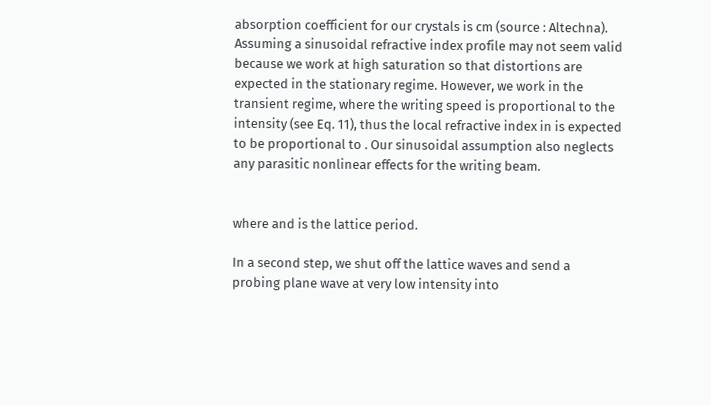absorption coefficient for our crystals is cm (source : Altechna). Assuming a sinusoidal refractive index profile may not seem valid because we work at high saturation so that distortions are expected in the stationary regime. However, we work in the transient regime, where the writing speed is proportional to the intensity (see Eq. 11), thus the local refractive index in is expected to be proportional to . Our sinusoidal assumption also neglects any parasitic nonlinear effects for the writing beam.


where and is the lattice period.

In a second step, we shut off the lattice waves and send a probing plane wave at very low intensity into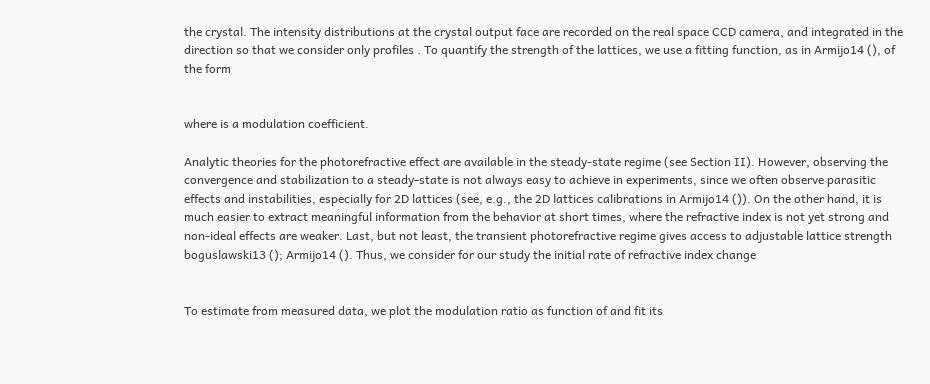the crystal. The intensity distributions at the crystal output face are recorded on the real space CCD camera, and integrated in the direction so that we consider only profiles . To quantify the strength of the lattices, we use a fitting function, as in Armijo14 (), of the form


where is a modulation coefficient.

Analytic theories for the photorefractive effect are available in the steady-state regime (see Section II). However, observing the convergence and stabilization to a steady-state is not always easy to achieve in experiments, since we often observe parasitic effects and instabilities, especially for 2D lattices (see, e.g., the 2D lattices calibrations in Armijo14 ()). On the other hand, it is much easier to extract meaningful information from the behavior at short times, where the refractive index is not yet strong and non-ideal effects are weaker. Last, but not least, the transient photorefractive regime gives access to adjustable lattice strength boguslawski13 (); Armijo14 (). Thus, we consider for our study the initial rate of refractive index change


To estimate from measured data, we plot the modulation ratio as function of and fit its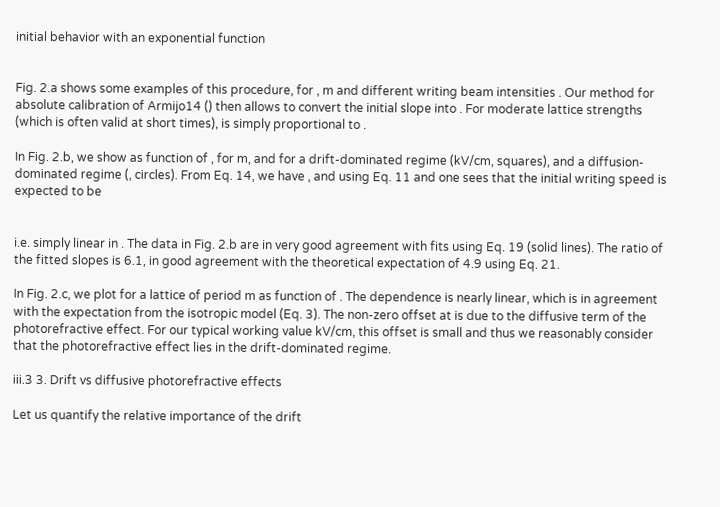initial behavior with an exponential function


Fig. 2.a shows some examples of this procedure, for , m and different writing beam intensities . Our method for absolute calibration of Armijo14 () then allows to convert the initial slope into . For moderate lattice strengths (which is often valid at short times), is simply proportional to .

In Fig. 2.b, we show as function of , for m, and for a drift-dominated regime (kV/cm, squares), and a diffusion-dominated regime (, circles). From Eq. 14, we have , and using Eq. 11 and one sees that the initial writing speed is expected to be


i.e. simply linear in . The data in Fig. 2.b are in very good agreement with fits using Eq. 19 (solid lines). The ratio of the fitted slopes is 6.1, in good agreement with the theoretical expectation of 4.9 using Eq. 21.

In Fig. 2.c, we plot for a lattice of period m as function of . The dependence is nearly linear, which is in agreement with the expectation from the isotropic model (Eq. 3). The non-zero offset at is due to the diffusive term of the photorefractive effect. For our typical working value kV/cm, this offset is small and thus we reasonably consider that the photorefractive effect lies in the drift-dominated regime.

iii.3 3. Drift vs diffusive photorefractive effects

Let us quantify the relative importance of the drift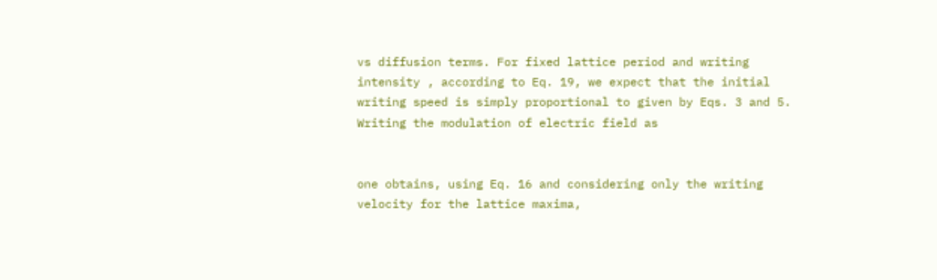vs diffusion terms. For fixed lattice period and writing intensity , according to Eq. 19, we expect that the initial writing speed is simply proportional to given by Eqs. 3 and 5. Writing the modulation of electric field as


one obtains, using Eq. 16 and considering only the writing velocity for the lattice maxima,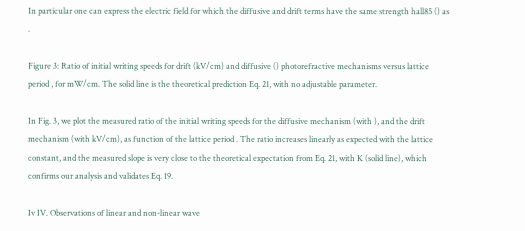In particular one can express the electric field for which the diffusive and drift terms have the same strength hall85 () as .

Figure 3: Ratio of initial writing speeds for drift (kV/cm) and diffusive () photorefractive mechanisms versus lattice period , for mW/cm. The solid line is the theoretical prediction Eq. 21, with no adjustable parameter.

In Fig. 3, we plot the measured ratio of the initial writing speeds for the diffusive mechanism (with ), and the drift mechanism (with kV/cm), as function of the lattice period . The ratio increases linearly as expected with the lattice constant, and the measured slope is very close to the theoretical expectation from Eq. 21, with K (solid line), which confirms our analysis and validates Eq. 19.

Iv IV. Observations of linear and non-linear wave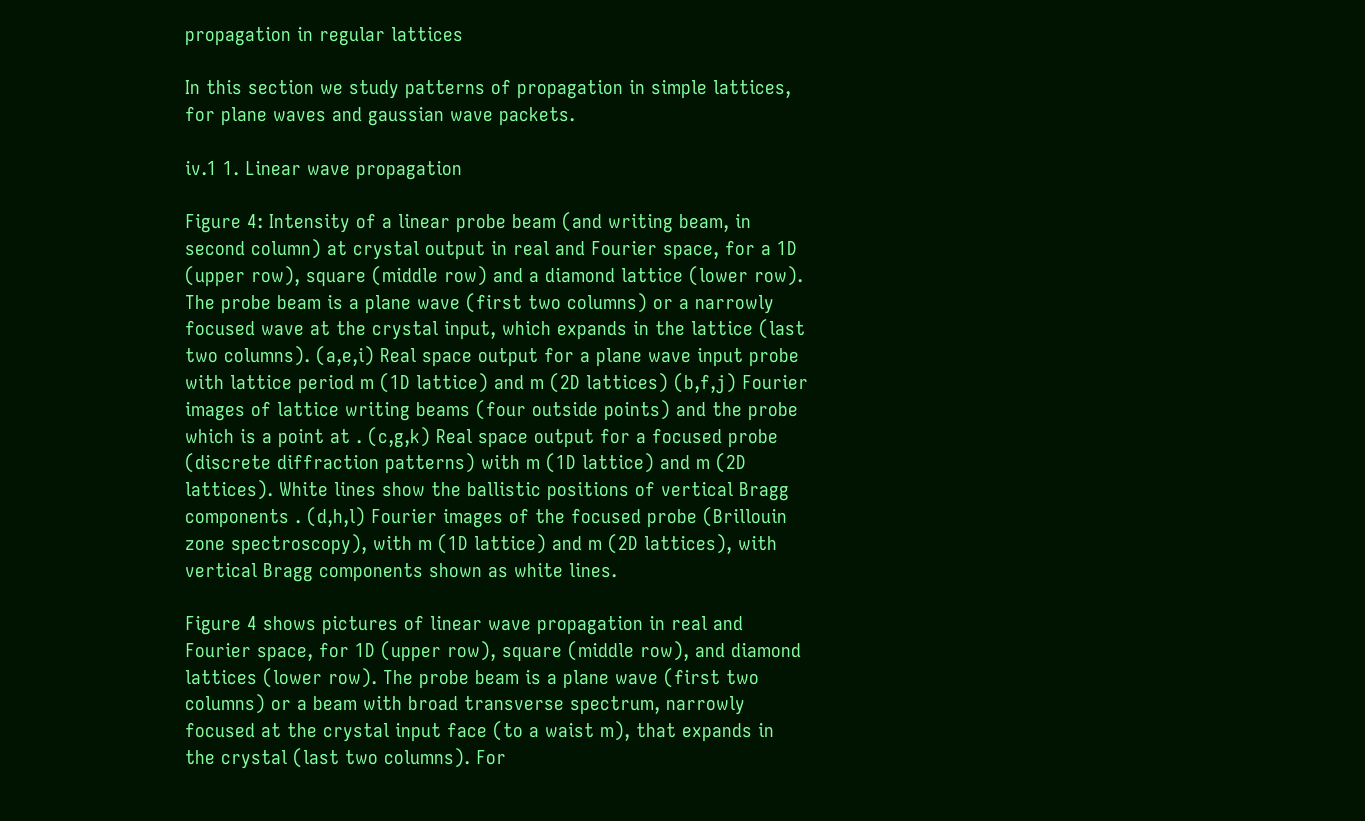propagation in regular lattices

In this section we study patterns of propagation in simple lattices, for plane waves and gaussian wave packets.

iv.1 1. Linear wave propagation

Figure 4: Intensity of a linear probe beam (and writing beam, in second column) at crystal output in real and Fourier space, for a 1D (upper row), square (middle row) and a diamond lattice (lower row). The probe beam is a plane wave (first two columns) or a narrowly focused wave at the crystal input, which expands in the lattice (last two columns). (a,e,i) Real space output for a plane wave input probe with lattice period m (1D lattice) and m (2D lattices) (b,f,j) Fourier images of lattice writing beams (four outside points) and the probe which is a point at . (c,g,k) Real space output for a focused probe (discrete diffraction patterns) with m (1D lattice) and m (2D lattices). White lines show the ballistic positions of vertical Bragg components . (d,h,l) Fourier images of the focused probe (Brillouin zone spectroscopy), with m (1D lattice) and m (2D lattices), with vertical Bragg components shown as white lines.

Figure 4 shows pictures of linear wave propagation in real and Fourier space, for 1D (upper row), square (middle row), and diamond lattices (lower row). The probe beam is a plane wave (first two columns) or a beam with broad transverse spectrum, narrowly focused at the crystal input face (to a waist m), that expands in the crystal (last two columns). For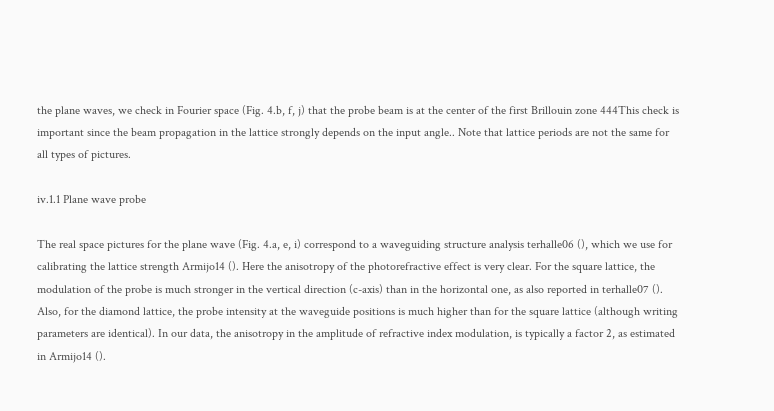the plane waves, we check in Fourier space (Fig. 4.b, f, j) that the probe beam is at the center of the first Brillouin zone 444This check is important since the beam propagation in the lattice strongly depends on the input angle.. Note that lattice periods are not the same for all types of pictures.

iv.1.1 Plane wave probe

The real space pictures for the plane wave (Fig. 4.a, e, i) correspond to a waveguiding structure analysis terhalle06 (), which we use for calibrating the lattice strength Armijo14 (). Here the anisotropy of the photorefractive effect is very clear. For the square lattice, the modulation of the probe is much stronger in the vertical direction (c-axis) than in the horizontal one, as also reported in terhalle07 (). Also, for the diamond lattice, the probe intensity at the waveguide positions is much higher than for the square lattice (although writing parameters are identical). In our data, the anisotropy in the amplitude of refractive index modulation, is typically a factor 2, as estimated in Armijo14 ().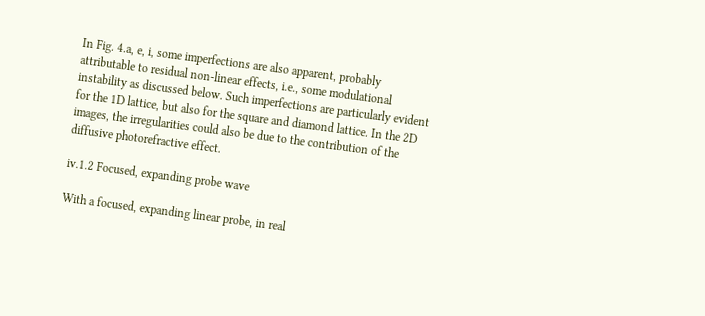In Fig. 4.a, e, i, some imperfections are also apparent, probably attributable to residual non-linear effects, i.e., some modulational instability as discussed below. Such imperfections are particularly evident for the 1D lattice, but also for the square and diamond lattice. In the 2D images, the irregularities could also be due to the contribution of the diffusive photorefractive effect.

iv.1.2 Focused, expanding probe wave

With a focused, expanding linear probe, in real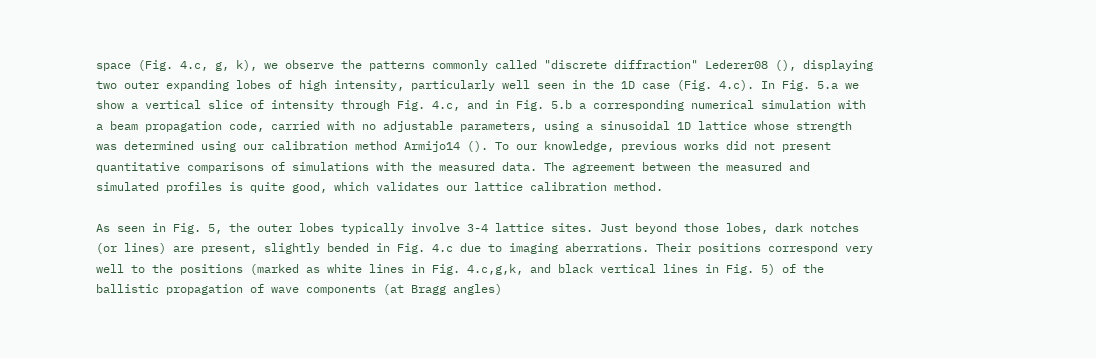space (Fig. 4.c, g, k), we observe the patterns commonly called "discrete diffraction" Lederer08 (), displaying two outer expanding lobes of high intensity, particularly well seen in the 1D case (Fig. 4.c). In Fig. 5.a we show a vertical slice of intensity through Fig. 4.c, and in Fig. 5.b a corresponding numerical simulation with a beam propagation code, carried with no adjustable parameters, using a sinusoidal 1D lattice whose strength was determined using our calibration method Armijo14 (). To our knowledge, previous works did not present quantitative comparisons of simulations with the measured data. The agreement between the measured and simulated profiles is quite good, which validates our lattice calibration method.

As seen in Fig. 5, the outer lobes typically involve 3-4 lattice sites. Just beyond those lobes, dark notches (or lines) are present, slightly bended in Fig. 4.c due to imaging aberrations. Their positions correspond very well to the positions (marked as white lines in Fig. 4.c,g,k, and black vertical lines in Fig. 5) of the ballistic propagation of wave components (at Bragg angles)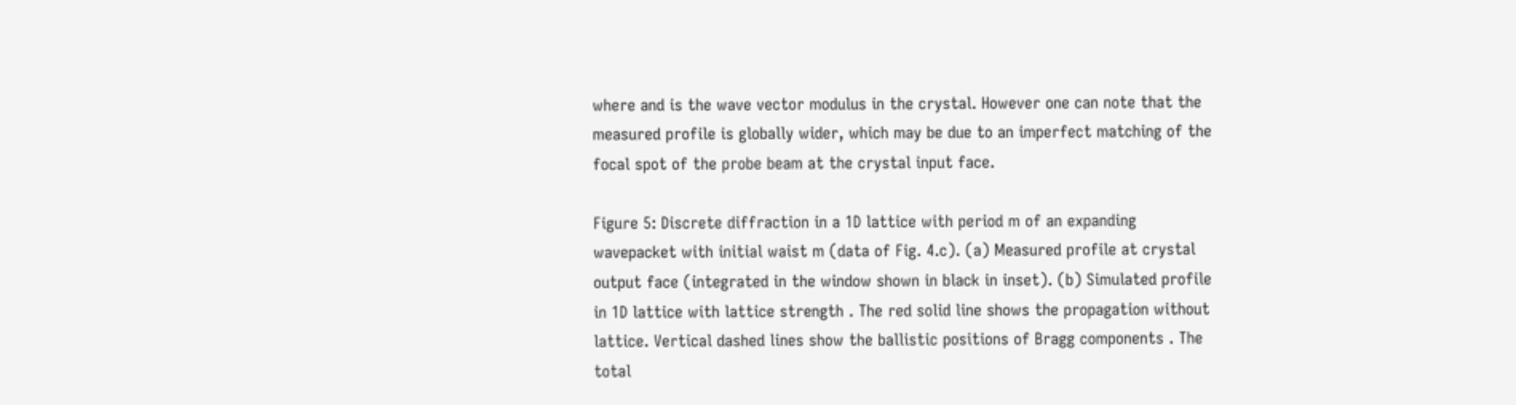where and is the wave vector modulus in the crystal. However one can note that the measured profile is globally wider, which may be due to an imperfect matching of the focal spot of the probe beam at the crystal input face.

Figure 5: Discrete diffraction in a 1D lattice with period m of an expanding wavepacket with initial waist m (data of Fig. 4.c). (a) Measured profile at crystal output face (integrated in the window shown in black in inset). (b) Simulated profile in 1D lattice with lattice strength . The red solid line shows the propagation without lattice. Vertical dashed lines show the ballistic positions of Bragg components . The total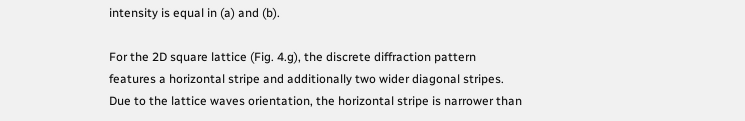intensity is equal in (a) and (b).

For the 2D square lattice (Fig. 4.g), the discrete diffraction pattern features a horizontal stripe and additionally two wider diagonal stripes. Due to the lattice waves orientation, the horizontal stripe is narrower than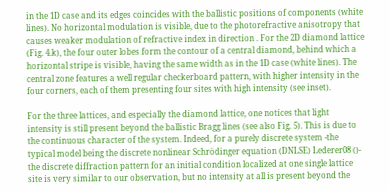in the 1D case and its edges coincides with the ballistic positions of components (white lines). No horizontal modulation is visible, due to the photorefractive anisotropy that causes weaker modulation of refractive index in direction . For the 2D diamond lattice (Fig. 4.k), the four outer lobes form the contour of a central diamond, behind which a horizontal stripe is visible, having the same width as in the 1D case (white lines). The central zone features a well regular checkerboard pattern, with higher intensity in the four corners, each of them presenting four sites with high intensity (see inset).

For the three lattices, and especially the diamond lattice, one notices that light intensity is still present beyond the ballistic Bragg lines (see also Fig. 5). This is due to the continuous character of the system. Indeed, for a purely discrete system -the typical model being the discrete nonlinear Schrödinger equation (DNLSE) Lederer08 ()- the discrete diffraction pattern for an initial condition localized at one single lattice site is very similar to our observation, but no intensity at all is present beyond the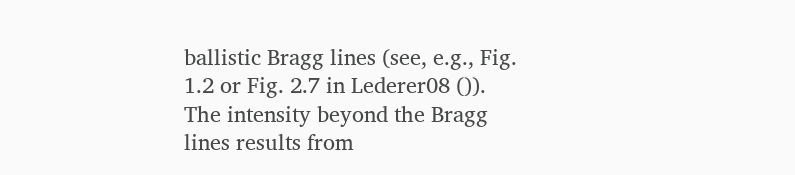ballistic Bragg lines (see, e.g., Fig. 1.2 or Fig. 2.7 in Lederer08 ()). The intensity beyond the Bragg lines results from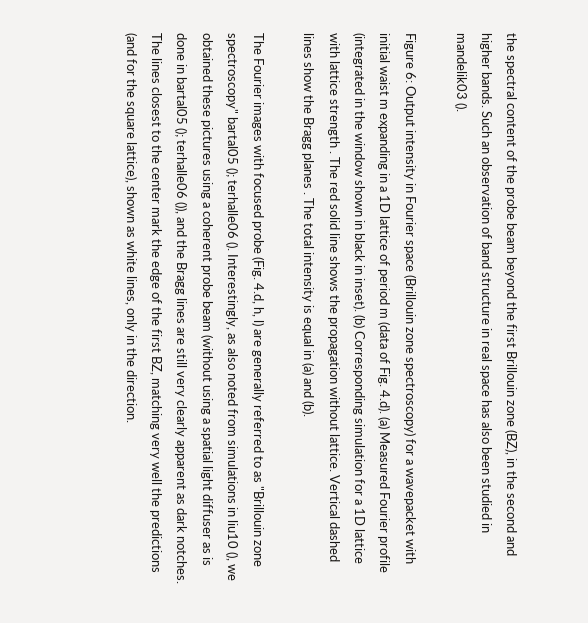the spectral content of the probe beam beyond the first Brillouin zone (BZ), in the second and higher bands. Such an observation of band structure in real space has also been studied in mandelik03 ().

Figure 6: Output intensity in Fourier space (Brillouin zone spectroscopy) for a wavepacket with initial waist m expanding in a 1D lattice of period m (data of Fig. 4.d). (a) Measured Fourier profile (integrated in the window shown in black in inset). (b) Corresponding simulation for a 1D lattice with lattice strength . The red solid line shows the propagation without lattice. Vertical dashed lines show the Bragg planes . The total intensity is equal in (a) and (b).

The Fourier images with focused probe (Fig. 4.d, h, l) are generally referred to as "Brillouin zone spectroscopy" bartal05 (); terhalle06 (). Interestingly, as also noted from simulations in liu10 (), we obtained these pictures using a coherent probe beam (without using a spatial light diffuser as is done in bartal05 (); terhalle06 ()), and the Bragg lines are still very clearly apparent as dark notches. The lines closest to the center mark the edge of the first BZ, matching very well the predictions (and for the square lattice), shown as white lines, only in the direction.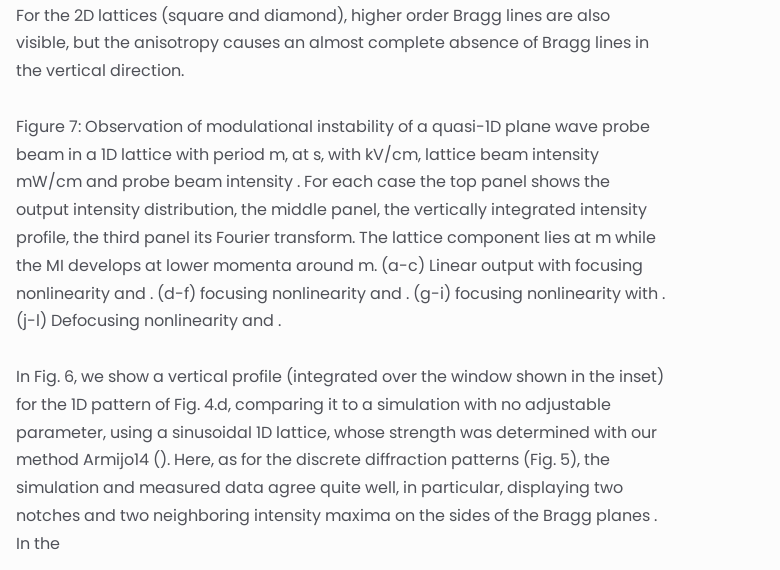For the 2D lattices (square and diamond), higher order Bragg lines are also visible, but the anisotropy causes an almost complete absence of Bragg lines in the vertical direction.

Figure 7: Observation of modulational instability of a quasi-1D plane wave probe beam in a 1D lattice with period m, at s, with kV/cm, lattice beam intensity mW/cm and probe beam intensity . For each case the top panel shows the output intensity distribution, the middle panel, the vertically integrated intensity profile, the third panel its Fourier transform. The lattice component lies at m while the MI develops at lower momenta around m. (a-c) Linear output with focusing nonlinearity and . (d-f) focusing nonlinearity and . (g-i) focusing nonlinearity with . (j-l) Defocusing nonlinearity and .

In Fig. 6, we show a vertical profile (integrated over the window shown in the inset) for the 1D pattern of Fig. 4.d, comparing it to a simulation with no adjustable parameter, using a sinusoidal 1D lattice, whose strength was determined with our method Armijo14 (). Here, as for the discrete diffraction patterns (Fig. 5), the simulation and measured data agree quite well, in particular, displaying two notches and two neighboring intensity maxima on the sides of the Bragg planes . In the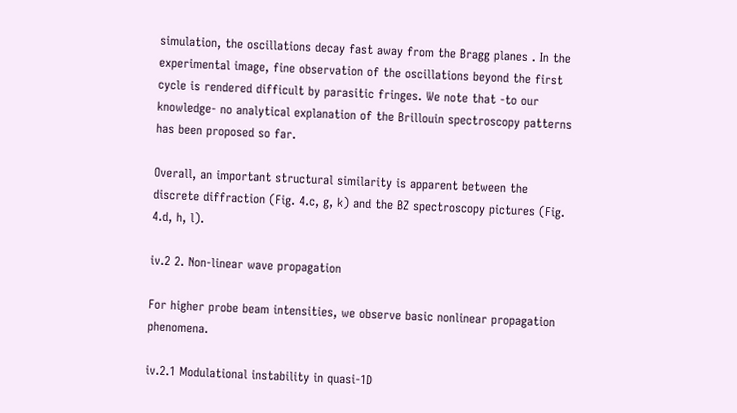simulation, the oscillations decay fast away from the Bragg planes . In the experimental image, fine observation of the oscillations beyond the first cycle is rendered difficult by parasitic fringes. We note that -to our knowledge- no analytical explanation of the Brillouin spectroscopy patterns has been proposed so far.

Overall, an important structural similarity is apparent between the discrete diffraction (Fig. 4.c, g, k) and the BZ spectroscopy pictures (Fig. 4.d, h, l).

iv.2 2. Non-linear wave propagation

For higher probe beam intensities, we observe basic nonlinear propagation phenomena.

iv.2.1 Modulational instability in quasi-1D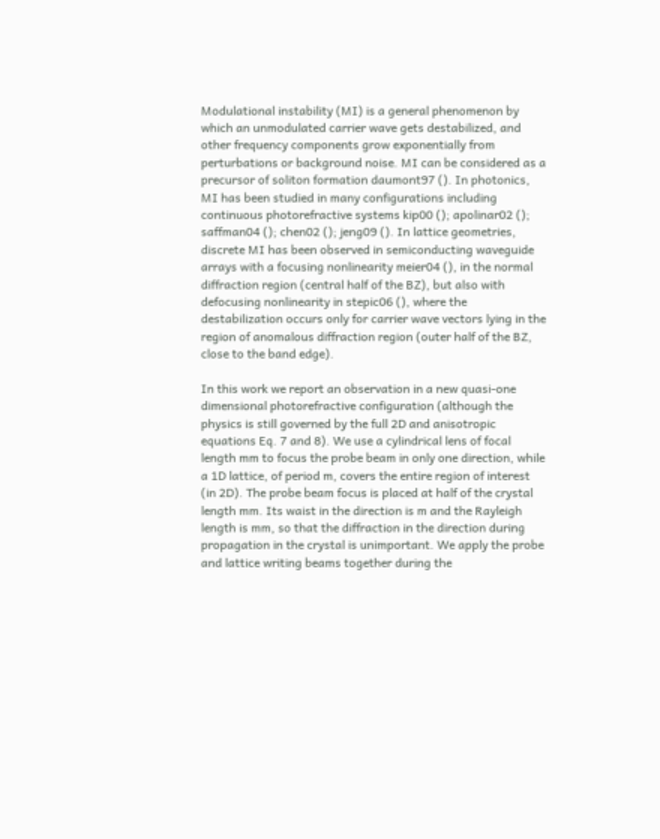Modulational instability (MI) is a general phenomenon by which an unmodulated carrier wave gets destabilized, and other frequency components grow exponentially from perturbations or background noise. MI can be considered as a precursor of soliton formation daumont97 (). In photonics, MI has been studied in many configurations including continuous photorefractive systems kip00 (); apolinar02 (); saffman04 (); chen02 (); jeng09 (). In lattice geometries, discrete MI has been observed in semiconducting waveguide arrays with a focusing nonlinearity meier04 (), in the normal diffraction region (central half of the BZ), but also with defocusing nonlinearity in stepic06 (), where the destabilization occurs only for carrier wave vectors lying in the region of anomalous diffraction region (outer half of the BZ, close to the band edge).

In this work we report an observation in a new quasi-one dimensional photorefractive configuration (although the physics is still governed by the full 2D and anisotropic equations Eq. 7 and 8). We use a cylindrical lens of focal length mm to focus the probe beam in only one direction, while a 1D lattice, of period m, covers the entire region of interest (in 2D). The probe beam focus is placed at half of the crystal length mm. Its waist in the direction is m and the Rayleigh length is mm, so that the diffraction in the direction during propagation in the crystal is unimportant. We apply the probe and lattice writing beams together during the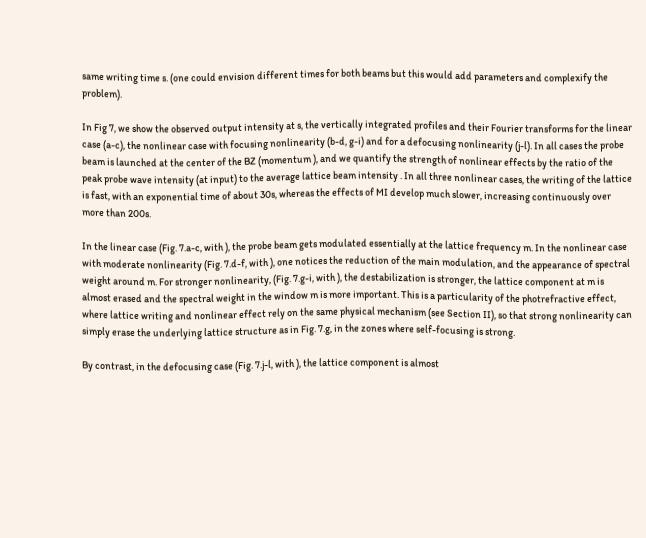same writing time s. (one could envision different times for both beams but this would add parameters and complexify the problem).

In Fig 7, we show the observed output intensity at s, the vertically integrated profiles and their Fourier transforms for the linear case (a-c), the nonlinear case with focusing nonlinearity (b-d, g-i) and for a defocusing nonlinearity (j-l). In all cases the probe beam is launched at the center of the BZ (momentum ), and we quantify the strength of nonlinear effects by the ratio of the peak probe wave intensity (at input) to the average lattice beam intensity . In all three nonlinear cases, the writing of the lattice is fast, with an exponential time of about 30s, whereas the effects of MI develop much slower, increasing continuously over more than 200s.

In the linear case (Fig. 7.a-c, with ), the probe beam gets modulated essentially at the lattice frequency m. In the nonlinear case with moderate nonlinearity (Fig. 7.d-f, with ), one notices the reduction of the main modulation, and the appearance of spectral weight around m. For stronger nonlinearity, (Fig. 7.g-i, with ), the destabilization is stronger, the lattice component at m is almost erased and the spectral weight in the window m is more important. This is a particularity of the photrefractive effect, where lattice writing and nonlinear effect rely on the same physical mechanism (see Section II), so that strong nonlinearity can simply erase the underlying lattice structure as in Fig. 7.g, in the zones where self-focusing is strong.

By contrast, in the defocusing case (Fig. 7.j-l, with ), the lattice component is almost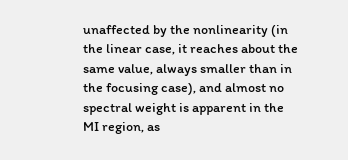unaffected by the nonlinearity (in the linear case, it reaches about the same value, always smaller than in the focusing case), and almost no spectral weight is apparent in the MI region, as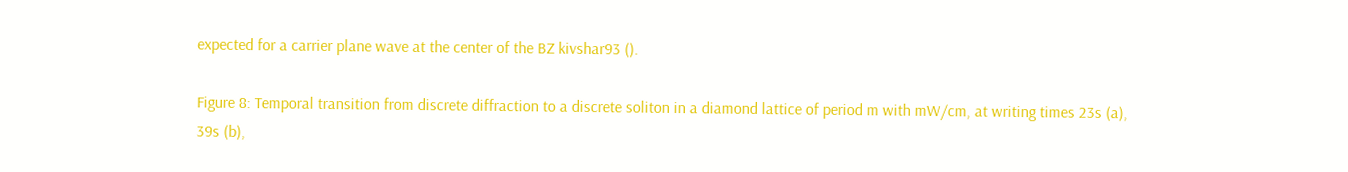expected for a carrier plane wave at the center of the BZ kivshar93 ().

Figure 8: Temporal transition from discrete diffraction to a discrete soliton in a diamond lattice of period m with mW/cm, at writing times 23s (a), 39s (b),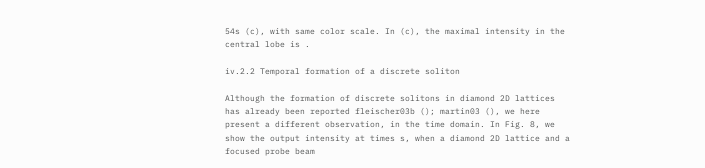54s (c), with same color scale. In (c), the maximal intensity in the central lobe is .

iv.2.2 Temporal formation of a discrete soliton

Although the formation of discrete solitons in diamond 2D lattices has already been reported fleischer03b (); martin03 (), we here present a different observation, in the time domain. In Fig. 8, we show the output intensity at times s, when a diamond 2D lattice and a focused probe beam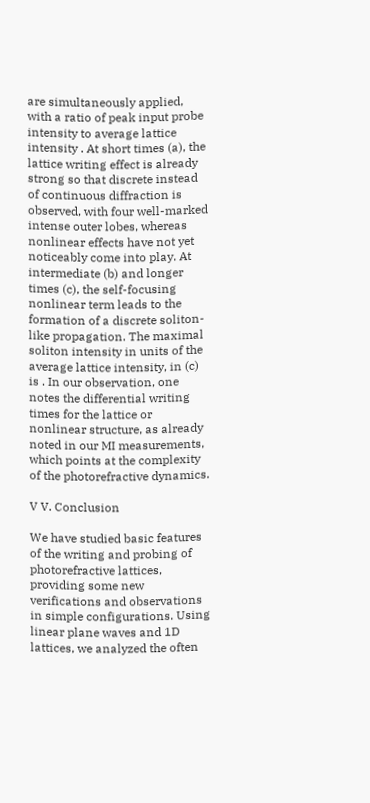are simultaneously applied, with a ratio of peak input probe intensity to average lattice intensity . At short times (a), the lattice writing effect is already strong so that discrete instead of continuous diffraction is observed, with four well-marked intense outer lobes, whereas nonlinear effects have not yet noticeably come into play. At intermediate (b) and longer times (c), the self-focusing nonlinear term leads to the formation of a discrete soliton-like propagation. The maximal soliton intensity in units of the average lattice intensity, in (c) is . In our observation, one notes the differential writing times for the lattice or nonlinear structure, as already noted in our MI measurements, which points at the complexity of the photorefractive dynamics.

V V. Conclusion

We have studied basic features of the writing and probing of photorefractive lattices, providing some new verifications and observations in simple configurations. Using linear plane waves and 1D lattices, we analyzed the often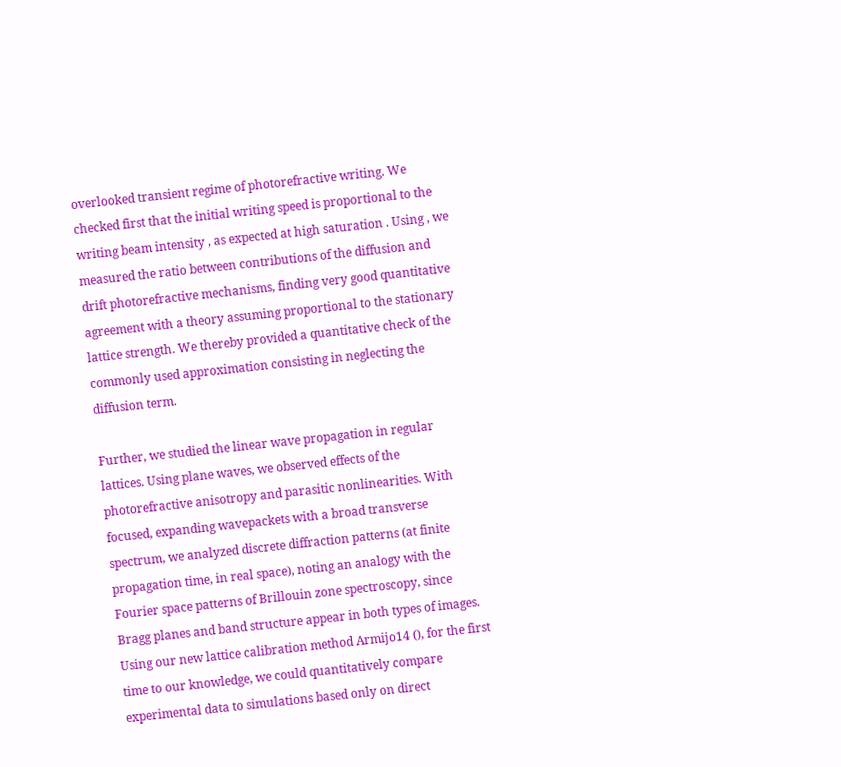overlooked transient regime of photorefractive writing. We checked first that the initial writing speed is proportional to the writing beam intensity , as expected at high saturation . Using , we measured the ratio between contributions of the diffusion and drift photorefractive mechanisms, finding very good quantitative agreement with a theory assuming proportional to the stationary lattice strength. We thereby provided a quantitative check of the commonly used approximation consisting in neglecting the diffusion term.

Further, we studied the linear wave propagation in regular lattices. Using plane waves, we observed effects of the photorefractive anisotropy and parasitic nonlinearities. With focused, expanding wavepackets with a broad transverse spectrum, we analyzed discrete diffraction patterns (at finite propagation time, in real space), noting an analogy with the Fourier space patterns of Brillouin zone spectroscopy, since Bragg planes and band structure appear in both types of images. Using our new lattice calibration method Armijo14 (), for the first time to our knowledge, we could quantitatively compare experimental data to simulations based only on direct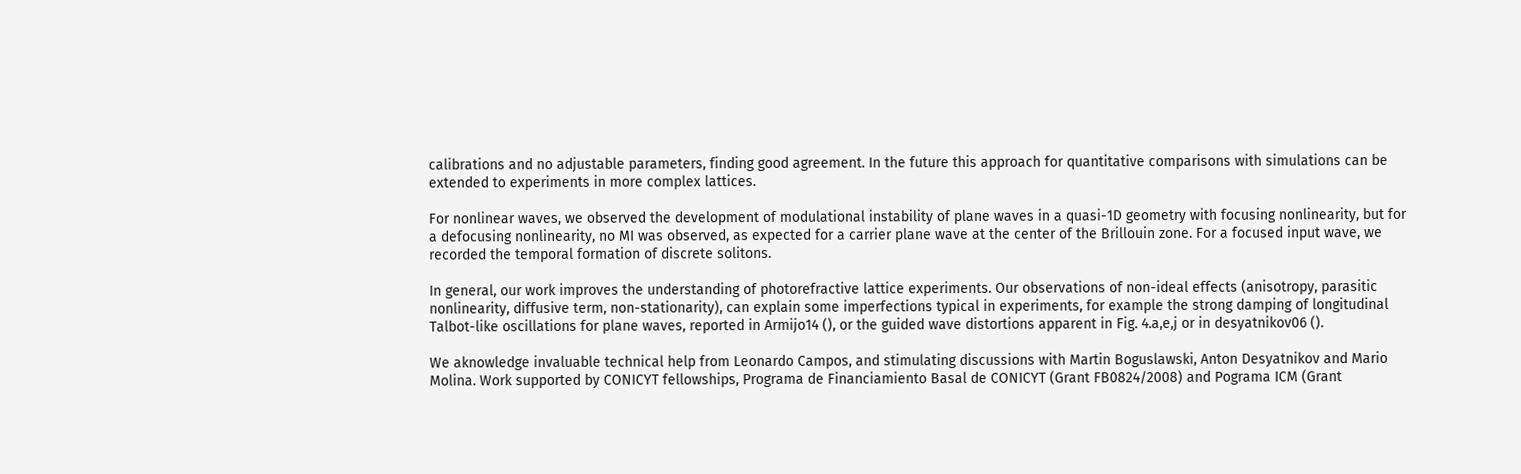calibrations and no adjustable parameters, finding good agreement. In the future this approach for quantitative comparisons with simulations can be extended to experiments in more complex lattices.

For nonlinear waves, we observed the development of modulational instability of plane waves in a quasi-1D geometry with focusing nonlinearity, but for a defocusing nonlinearity, no MI was observed, as expected for a carrier plane wave at the center of the Brillouin zone. For a focused input wave, we recorded the temporal formation of discrete solitons.

In general, our work improves the understanding of photorefractive lattice experiments. Our observations of non-ideal effects (anisotropy, parasitic nonlinearity, diffusive term, non-stationarity), can explain some imperfections typical in experiments, for example the strong damping of longitudinal Talbot-like oscillations for plane waves, reported in Armijo14 (), or the guided wave distortions apparent in Fig. 4.a,e,j or in desyatnikov06 ().

We aknowledge invaluable technical help from Leonardo Campos, and stimulating discussions with Martin Boguslawski, Anton Desyatnikov and Mario Molina. Work supported by CONICYT fellowships, Programa de Financiamiento Basal de CONICYT (Grant FB0824/2008) and Pograma ICM (Grant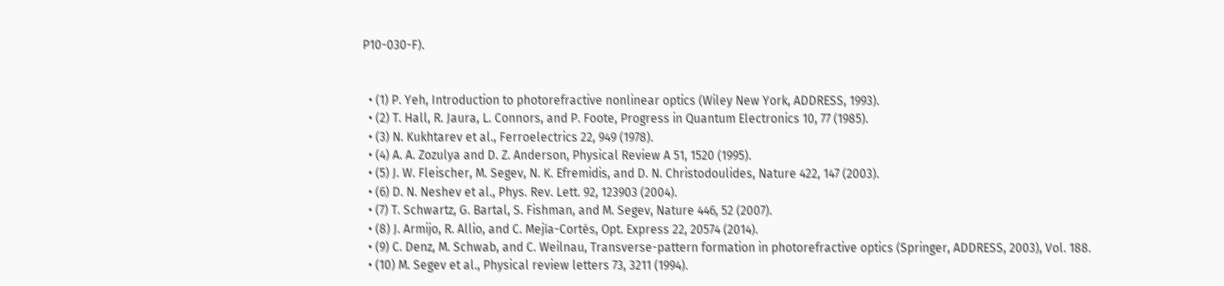P10-030-F).


  • (1) P. Yeh, Introduction to photorefractive nonlinear optics (Wiley New York, ADDRESS, 1993).
  • (2) T. Hall, R. Jaura, L. Connors, and P. Foote, Progress in Quantum Electronics 10, 77 (1985).
  • (3) N. Kukhtarev et al., Ferroelectrics 22, 949 (1978).
  • (4) A. A. Zozulya and D. Z. Anderson, Physical Review A 51, 1520 (1995).
  • (5) J. W. Fleischer, M. Segev, N. K. Efremidis, and D. N. Christodoulides, Nature 422, 147 (2003).
  • (6) D. N. Neshev et al., Phys. Rev. Lett. 92, 123903 (2004).
  • (7) T. Schwartz, G. Bartal, S. Fishman, and M. Segev, Nature 446, 52 (2007).
  • (8) J. Armijo, R. Allio, and C. Mejía-Cortés, Opt. Express 22, 20574 (2014).
  • (9) C. Denz, M. Schwab, and C. Weilnau, Transverse-pattern formation in photorefractive optics (Springer, ADDRESS, 2003), Vol. 188.
  • (10) M. Segev et al., Physical review letters 73, 3211 (1994).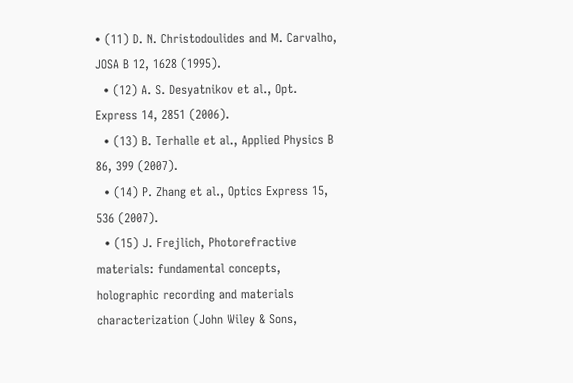• (11) D. N. Christodoulides and M. Carvalho, JOSA B 12, 1628 (1995).
  • (12) A. S. Desyatnikov et al., Opt. Express 14, 2851 (2006).
  • (13) B. Terhalle et al., Applied Physics B 86, 399 (2007).
  • (14) P. Zhang et al., Optics Express 15, 536 (2007).
  • (15) J. Frejlich, Photorefractive materials: fundamental concepts, holographic recording and materials characterization (John Wiley & Sons,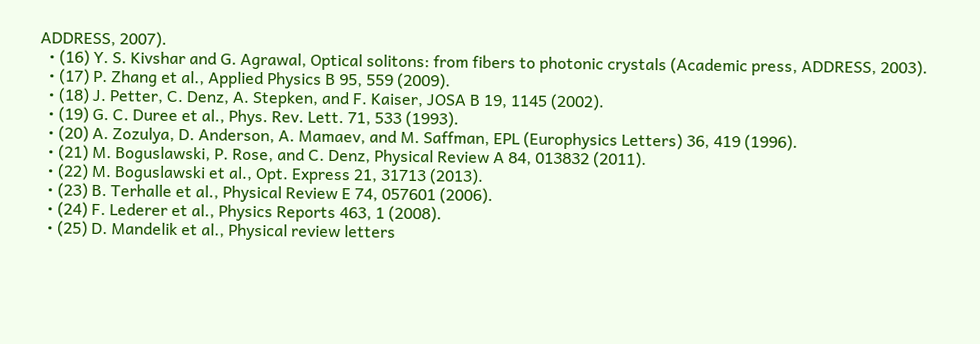ADDRESS, 2007).
  • (16) Y. S. Kivshar and G. Agrawal, Optical solitons: from fibers to photonic crystals (Academic press, ADDRESS, 2003).
  • (17) P. Zhang et al., Applied Physics B 95, 559 (2009).
  • (18) J. Petter, C. Denz, A. Stepken, and F. Kaiser, JOSA B 19, 1145 (2002).
  • (19) G. C. Duree et al., Phys. Rev. Lett. 71, 533 (1993).
  • (20) A. Zozulya, D. Anderson, A. Mamaev, and M. Saffman, EPL (Europhysics Letters) 36, 419 (1996).
  • (21) M. Boguslawski, P. Rose, and C. Denz, Physical Review A 84, 013832 (2011).
  • (22) M. Boguslawski et al., Opt. Express 21, 31713 (2013).
  • (23) B. Terhalle et al., Physical Review E 74, 057601 (2006).
  • (24) F. Lederer et al., Physics Reports 463, 1 (2008).
  • (25) D. Mandelik et al., Physical review letters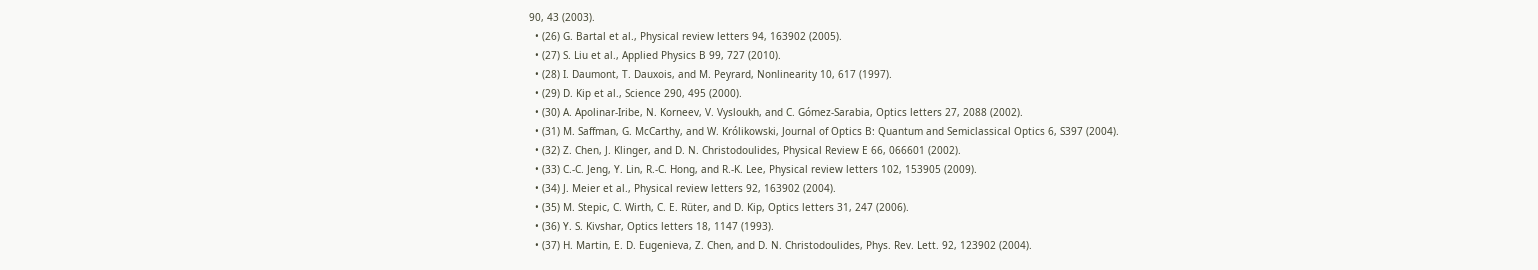90, 43 (2003).
  • (26) G. Bartal et al., Physical review letters 94, 163902 (2005).
  • (27) S. Liu et al., Applied Physics B 99, 727 (2010).
  • (28) I. Daumont, T. Dauxois, and M. Peyrard, Nonlinearity 10, 617 (1997).
  • (29) D. Kip et al., Science 290, 495 (2000).
  • (30) A. Apolinar-Iribe, N. Korneev, V. Vysloukh, and C. Gómez-Sarabia, Optics letters 27, 2088 (2002).
  • (31) M. Saffman, G. McCarthy, and W. Królikowski, Journal of Optics B: Quantum and Semiclassical Optics 6, S397 (2004).
  • (32) Z. Chen, J. Klinger, and D. N. Christodoulides, Physical Review E 66, 066601 (2002).
  • (33) C.-C. Jeng, Y. Lin, R.-C. Hong, and R.-K. Lee, Physical review letters 102, 153905 (2009).
  • (34) J. Meier et al., Physical review letters 92, 163902 (2004).
  • (35) M. Stepic, C. Wirth, C. E. Rüter, and D. Kip, Optics letters 31, 247 (2006).
  • (36) Y. S. Kivshar, Optics letters 18, 1147 (1993).
  • (37) H. Martin, E. D. Eugenieva, Z. Chen, and D. N. Christodoulides, Phys. Rev. Lett. 92, 123902 (2004).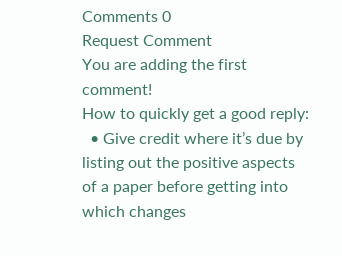Comments 0
Request Comment
You are adding the first comment!
How to quickly get a good reply:
  • Give credit where it’s due by listing out the positive aspects of a paper before getting into which changes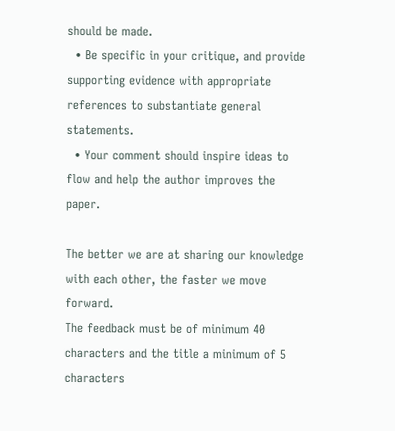should be made.
  • Be specific in your critique, and provide supporting evidence with appropriate references to substantiate general statements.
  • Your comment should inspire ideas to flow and help the author improves the paper.

The better we are at sharing our knowledge with each other, the faster we move forward.
The feedback must be of minimum 40 characters and the title a minimum of 5 characters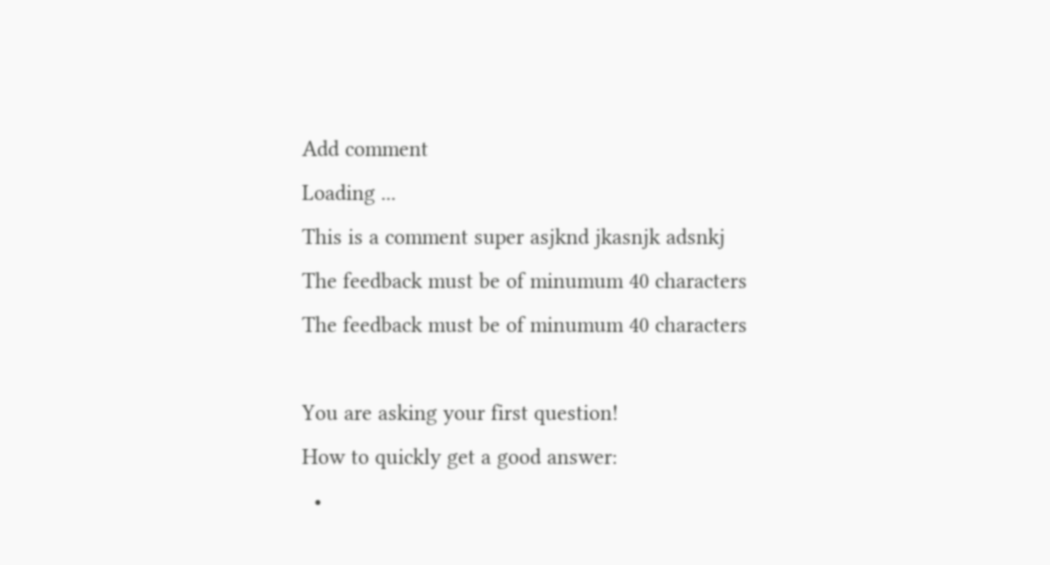Add comment
Loading ...
This is a comment super asjknd jkasnjk adsnkj
The feedback must be of minumum 40 characters
The feedback must be of minumum 40 characters

You are asking your first question!
How to quickly get a good answer:
  •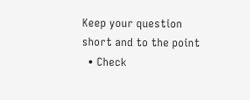Keep your question short and to the point
  • Check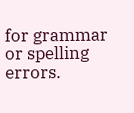for grammar or spelling errors.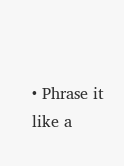• Phrase it like a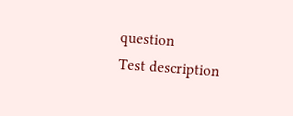question
Test description